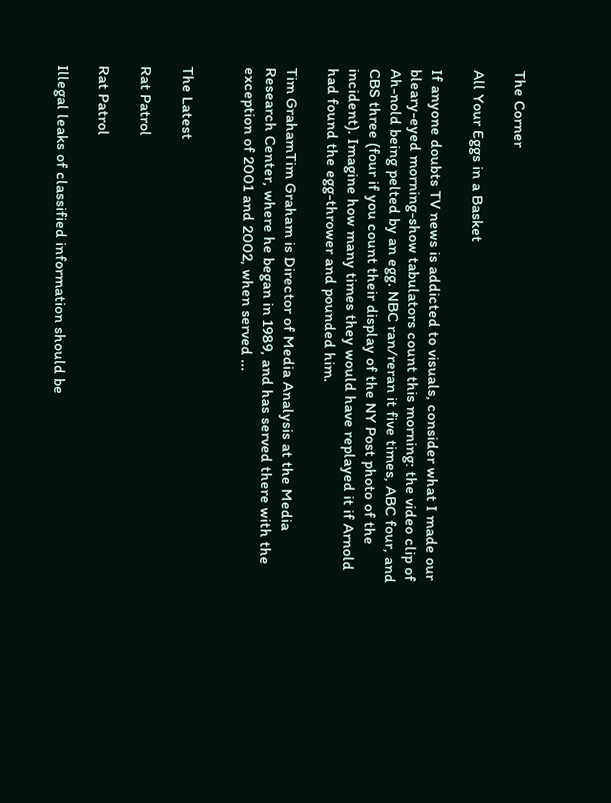The Corner

All Your Eggs in a Basket

If anyone doubts TV news is addicted to visuals, consider what I made our bleary-eyed morning-show tabulators count this morning: the video clip of Ah-nold being pelted by an egg. NBC ran/reran it five times, ABC four, and CBS three (four if you count their display of the NY Post photo of the incident). Imagine how many times they would have replayed it if Arnold had found the egg-thrower and pounded him.

Tim GrahamTim Graham is Director of Media Analysis at the Media Research Center, where he began in 1989, and has served there with the exception of 2001 and 2002, when served ...


The Latest

Rat Patrol

Rat Patrol

Illegal leaks of classified information should be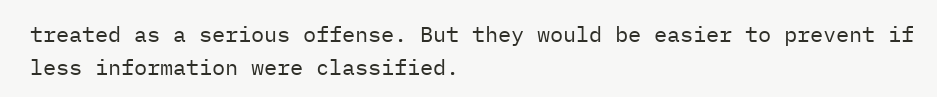treated as a serious offense. But they would be easier to prevent if less information were classified.